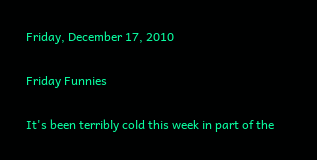Friday, December 17, 2010

Friday Funnies

It's been terribly cold this week in part of the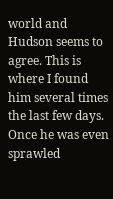world and Hudson seems to agree. This is where I found him several times the last few days. Once he was even sprawled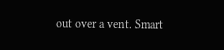out over a vent. Smart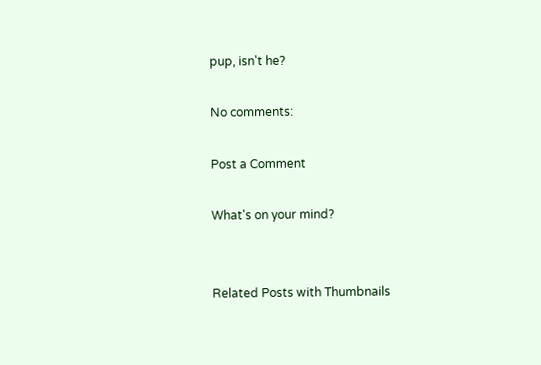pup, isn't he?

No comments:

Post a Comment

What's on your mind?


Related Posts with Thumbnails